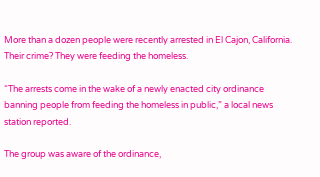More than a dozen people were recently arrested in El Cajon, California. Their crime? They were feeding the homeless.

“The arrests come in the wake of a newly enacted city ordinance banning people from feeding the homeless in public,” a local news station reported.

The group was aware of the ordinance,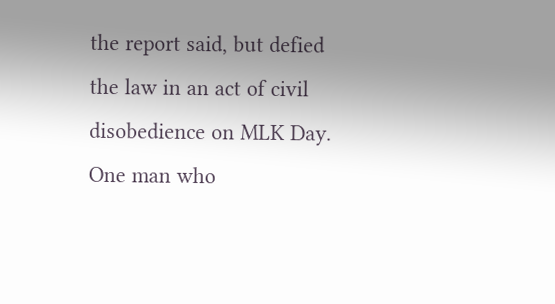the report said, but defied the law in an act of civil disobedience on MLK Day. One man who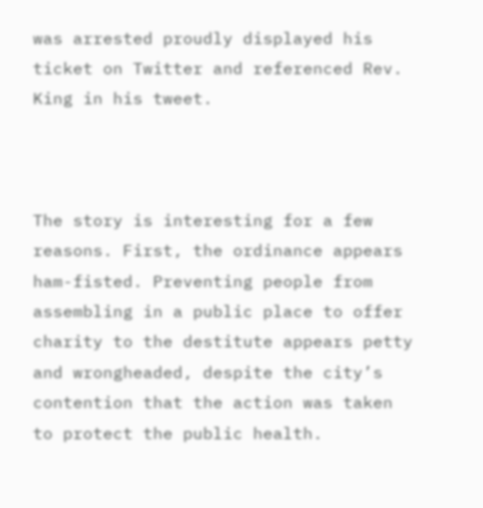was arrested proudly displayed his ticket on Twitter and referenced Rev. King in his tweet.



The story is interesting for a few reasons. First, the ordinance appears ham-fisted. Preventing people from assembling in a public place to offer charity to the destitute appears petty and wrongheaded, despite the city’s contention that the action was taken to protect the public health.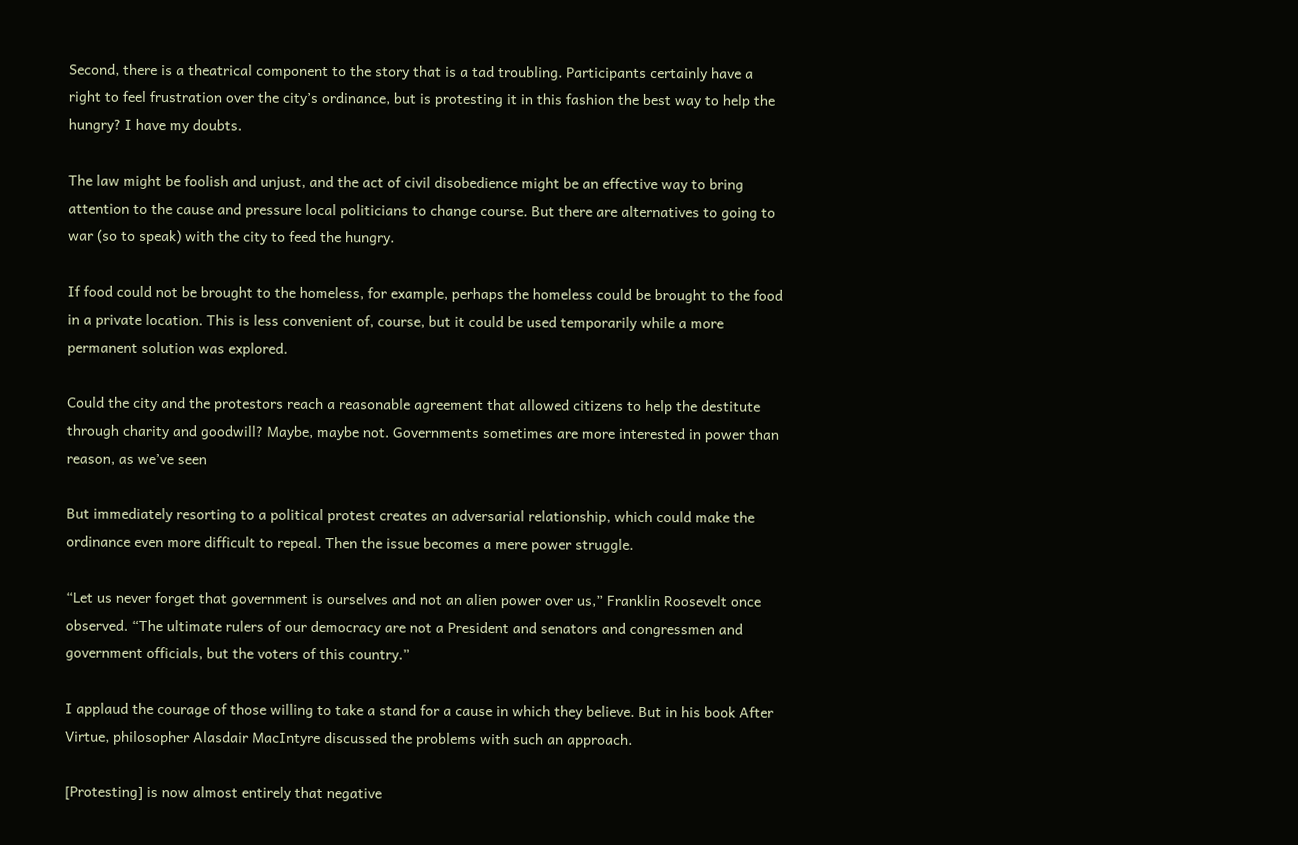Second, there is a theatrical component to the story that is a tad troubling. Participants certainly have a right to feel frustration over the city’s ordinance, but is protesting it in this fashion the best way to help the hungry? I have my doubts.

The law might be foolish and unjust, and the act of civil disobedience might be an effective way to bring attention to the cause and pressure local politicians to change course. But there are alternatives to going to war (so to speak) with the city to feed the hungry.

If food could not be brought to the homeless, for example, perhaps the homeless could be brought to the food in a private location. This is less convenient of, course, but it could be used temporarily while a more permanent solution was explored.

Could the city and the protestors reach a reasonable agreement that allowed citizens to help the destitute through charity and goodwill? Maybe, maybe not. Governments sometimes are more interested in power than reason, as we’ve seen

But immediately resorting to a political protest creates an adversarial relationship, which could make the ordinance even more difficult to repeal. Then the issue becomes a mere power struggle.

“Let us never forget that government is ourselves and not an alien power over us,” Franklin Roosevelt once observed. “The ultimate rulers of our democracy are not a President and senators and congressmen and government officials, but the voters of this country.”

I applaud the courage of those willing to take a stand for a cause in which they believe. But in his book After Virtue, philosopher Alasdair MacIntyre discussed the problems with such an approach.

[Protesting] is now almost entirely that negative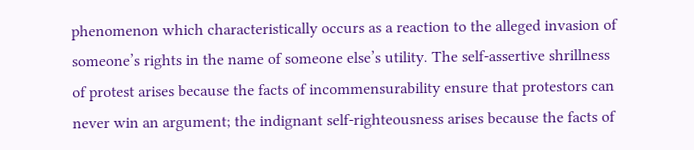phenomenon which characteristically occurs as a reaction to the alleged invasion of someone’s rights in the name of someone else’s utility. The self-assertive shrillness of protest arises because the facts of incommensurability ensure that protestors can never win an argument; the indignant self-righteousness arises because the facts of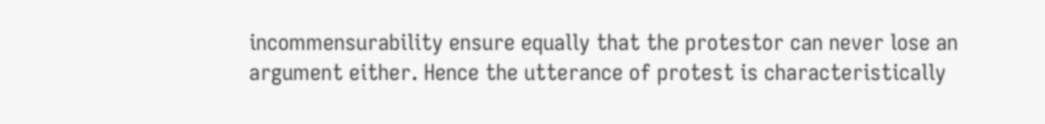incommensurability ensure equally that the protestor can never lose an argument either. Hence the utterance of protest is characteristically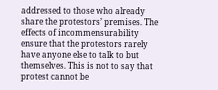addressed to those who already share the protestors’ premises. The effects of incommensurability ensure that the protestors rarely have anyone else to talk to but themselves. This is not to say that protest cannot be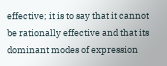effective; it is to say that it cannot be rationally effective and that its dominant modes of expression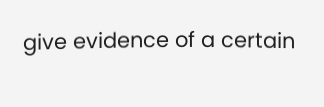give evidence of a certain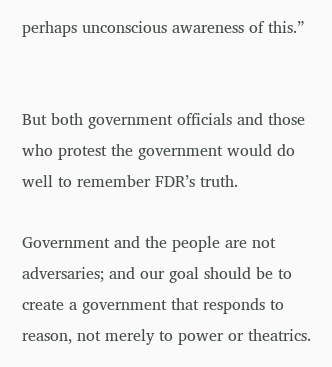perhaps unconscious awareness of this.”


But both government officials and those who protest the government would do well to remember FDR’s truth.

Government and the people are not adversaries; and our goal should be to create a government that responds to reason, not merely to power or theatrics.